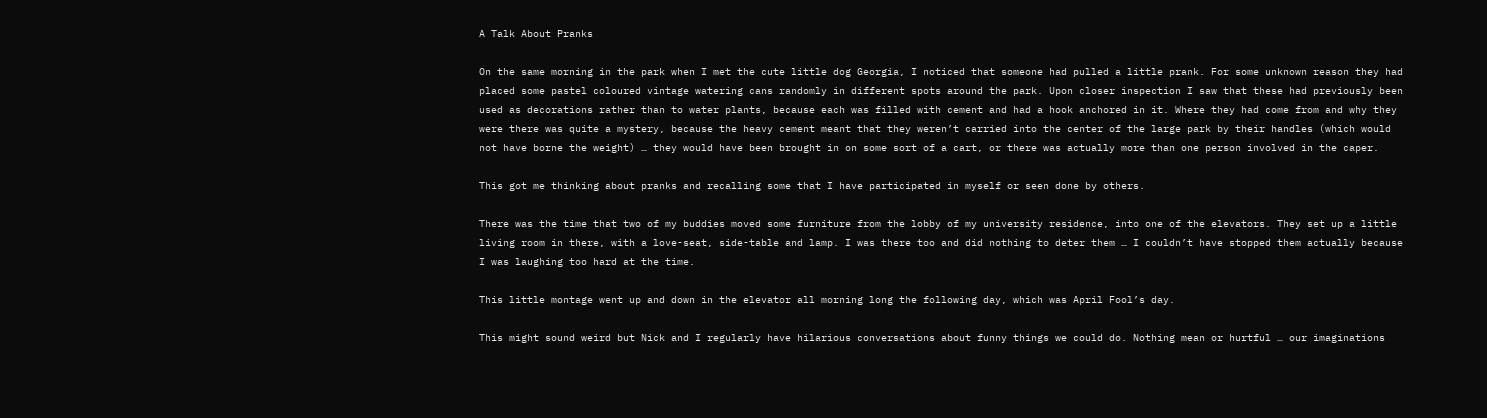A Talk About Pranks

On the same morning in the park when I met the cute little dog Georgia, I noticed that someone had pulled a little prank. For some unknown reason they had placed some pastel coloured vintage watering cans randomly in different spots around the park. Upon closer inspection I saw that these had previously been used as decorations rather than to water plants, because each was filled with cement and had a hook anchored in it. Where they had come from and why they were there was quite a mystery, because the heavy cement meant that they weren’t carried into the center of the large park by their handles (which would not have borne the weight) … they would have been brought in on some sort of a cart, or there was actually more than one person involved in the caper.

This got me thinking about pranks and recalling some that I have participated in myself or seen done by others.

There was the time that two of my buddies moved some furniture from the lobby of my university residence, into one of the elevators. They set up a little living room in there, with a love-seat, side-table and lamp. I was there too and did nothing to deter them … I couldn’t have stopped them actually because I was laughing too hard at the time.

This little montage went up and down in the elevator all morning long the following day, which was April Fool’s day.

This might sound weird but Nick and I regularly have hilarious conversations about funny things we could do. Nothing mean or hurtful … our imaginations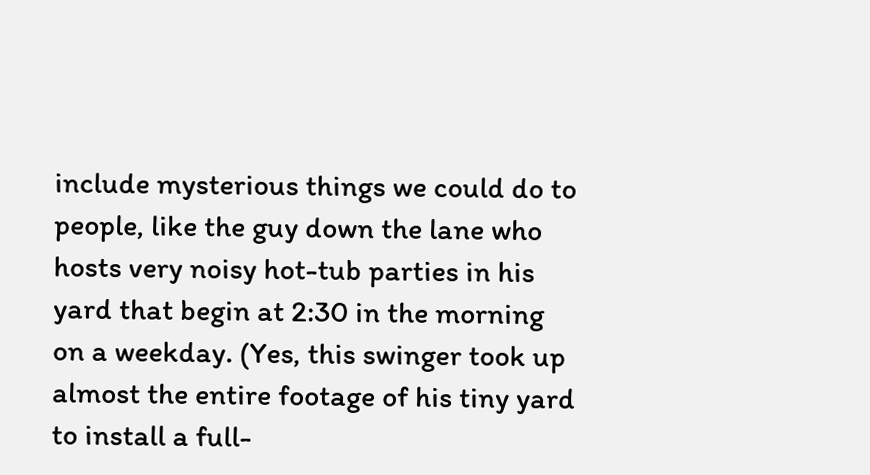include mysterious things we could do to people, like the guy down the lane who hosts very noisy hot-tub parties in his yard that begin at 2:30 in the morning on a weekday. (Yes, this swinger took up almost the entire footage of his tiny yard to install a full-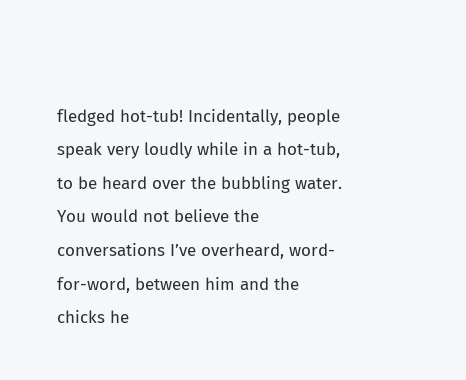fledged hot-tub! Incidentally, people speak very loudly while in a hot-tub, to be heard over the bubbling water. You would not believe the conversations I’ve overheard, word-for-word, between him and the chicks he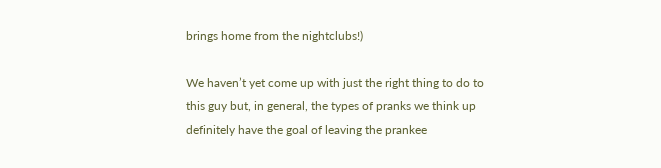brings home from the nightclubs!)

We haven’t yet come up with just the right thing to do to this guy but, in general, the types of pranks we think up definitely have the goal of leaving the prankee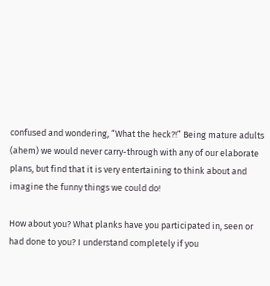confused and wondering, “What the heck?!” Being mature adults (ahem) we would never carry-through with any of our elaborate plans, but find that it is very entertaining to think about and imagine the funny things we could do!

How about you? What planks have you participated in, seen or had done to you? I understand completely if you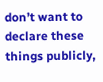don’t want to declare these things publicly,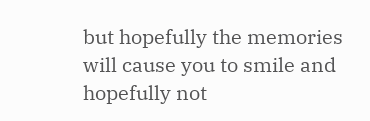but hopefully the memories will cause you to smile and hopefully not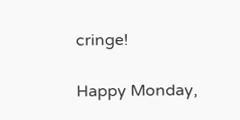cringe!

Happy Monday,